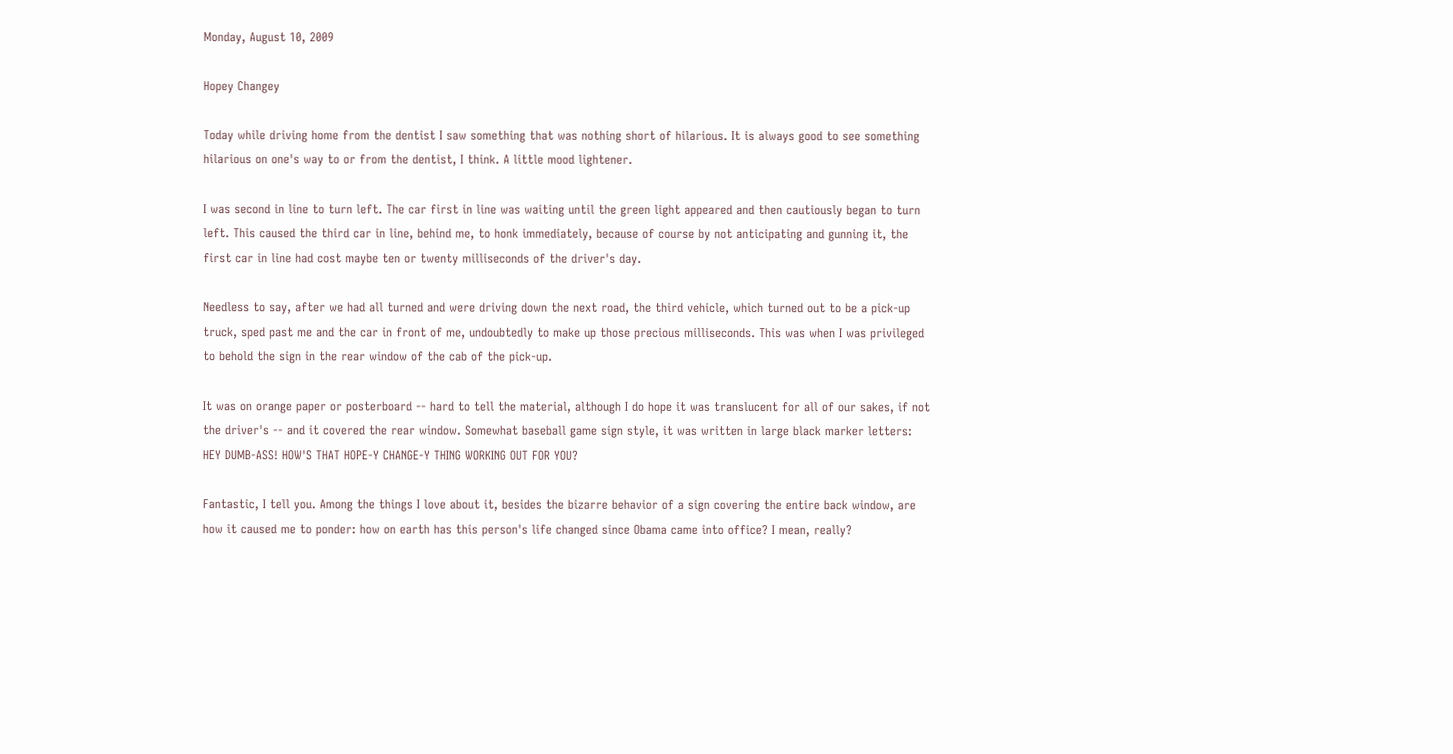Monday, August 10, 2009

Hopey Changey

Today while driving home from the dentist I saw something that was nothing short of hilarious. It is always good to see something hilarious on one's way to or from the dentist, I think. A little mood lightener.

I was second in line to turn left. The car first in line was waiting until the green light appeared and then cautiously began to turn left. This caused the third car in line, behind me, to honk immediately, because of course by not anticipating and gunning it, the first car in line had cost maybe ten or twenty milliseconds of the driver's day.

Needless to say, after we had all turned and were driving down the next road, the third vehicle, which turned out to be a pick-up truck, sped past me and the car in front of me, undoubtedly to make up those precious milliseconds. This was when I was privileged to behold the sign in the rear window of the cab of the pick-up.

It was on orange paper or posterboard -- hard to tell the material, although I do hope it was translucent for all of our sakes, if not the driver's -- and it covered the rear window. Somewhat baseball game sign style, it was written in large black marker letters: HEY DUMB-ASS! HOW'S THAT HOPE-Y CHANGE-Y THING WORKING OUT FOR YOU?

Fantastic, I tell you. Among the things I love about it, besides the bizarre behavior of a sign covering the entire back window, are how it caused me to ponder: how on earth has this person's life changed since Obama came into office? I mean, really?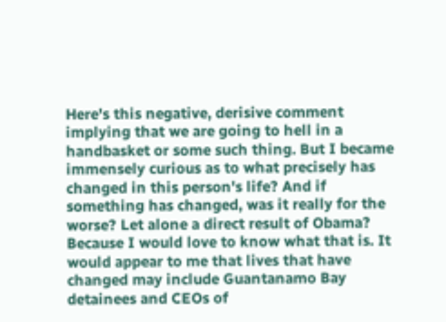Here's this negative, derisive comment implying that we are going to hell in a handbasket or some such thing. But I became immensely curious as to what precisely has changed in this person's life? And if something has changed, was it really for the worse? Let alone a direct result of Obama? Because I would love to know what that is. It would appear to me that lives that have changed may include Guantanamo Bay detainees and CEOs of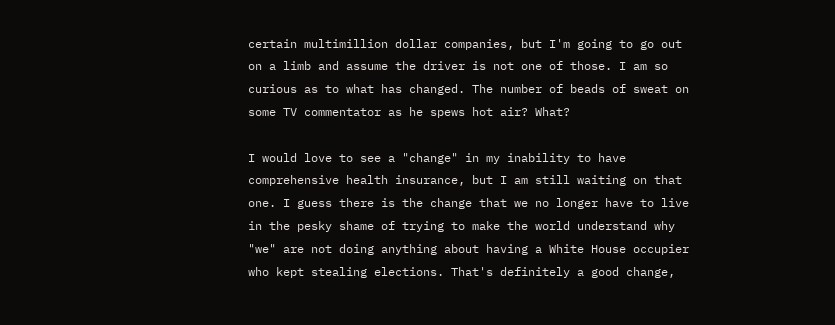certain multimillion dollar companies, but I'm going to go out on a limb and assume the driver is not one of those. I am so curious as to what has changed. The number of beads of sweat on some TV commentator as he spews hot air? What?

I would love to see a "change" in my inability to have comprehensive health insurance, but I am still waiting on that one. I guess there is the change that we no longer have to live in the pesky shame of trying to make the world understand why "we" are not doing anything about having a White House occupier who kept stealing elections. That's definitely a good change,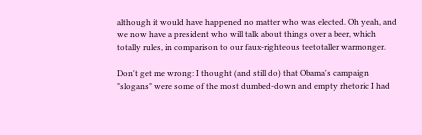although it would have happened no matter who was elected. Oh yeah, and we now have a president who will talk about things over a beer, which totally rules, in comparison to our faux-righteous teetotaller warmonger.

Don't get me wrong: I thought (and still do) that Obama's campaign "slogans" were some of the most dumbed-down and empty rhetoric I had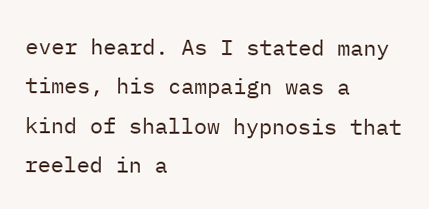ever heard. As I stated many times, his campaign was a kind of shallow hypnosis that reeled in a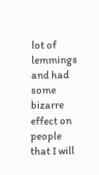lot of lemmings and had some bizarre effect on people that I will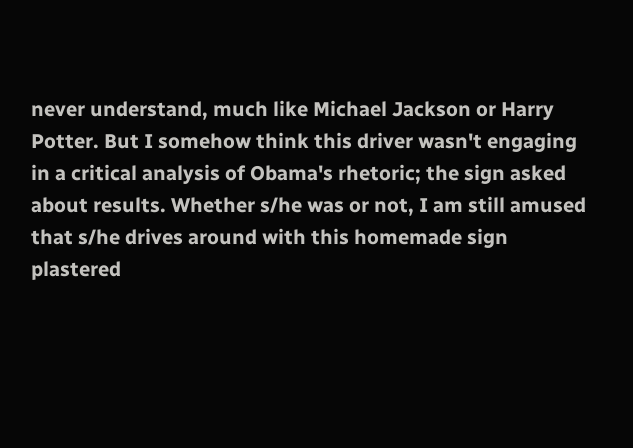never understand, much like Michael Jackson or Harry Potter. But I somehow think this driver wasn't engaging in a critical analysis of Obama's rhetoric; the sign asked about results. Whether s/he was or not, I am still amused that s/he drives around with this homemade sign plastered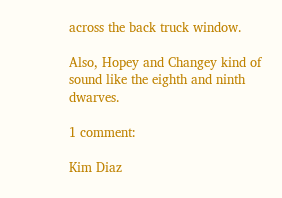across the back truck window.

Also, Hopey and Changey kind of sound like the eighth and ninth dwarves.

1 comment:

Kim Diaz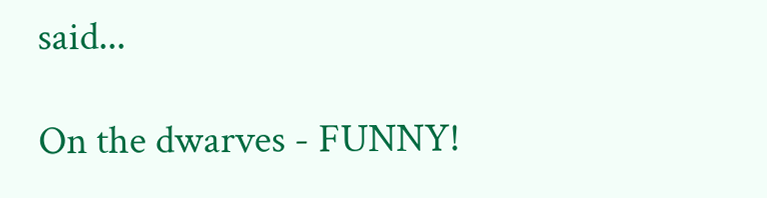said...

On the dwarves - FUNNY!